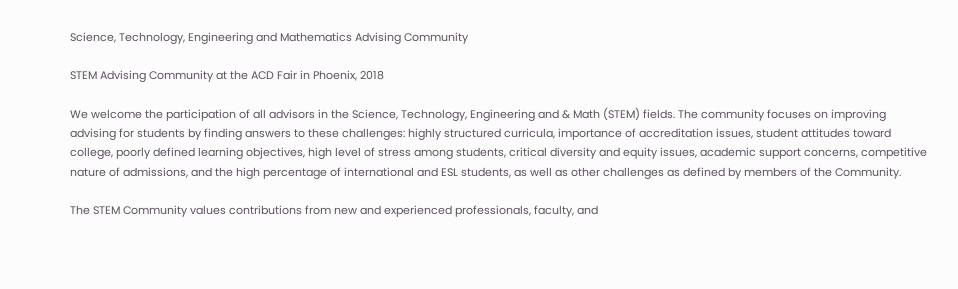Science, Technology, Engineering and Mathematics Advising Community

STEM Advising Community at the ACD Fair in Phoenix, 2018

We welcome the participation of all advisors in the Science, Technology, Engineering and & Math (STEM) fields. The community focuses on improving advising for students by finding answers to these challenges: highly structured curricula, importance of accreditation issues, student attitudes toward college, poorly defined learning objectives, high level of stress among students, critical diversity and equity issues, academic support concerns, competitive nature of admissions, and the high percentage of international and ESL students, as well as other challenges as defined by members of the Community.

The STEM Community values contributions from new and experienced professionals, faculty, and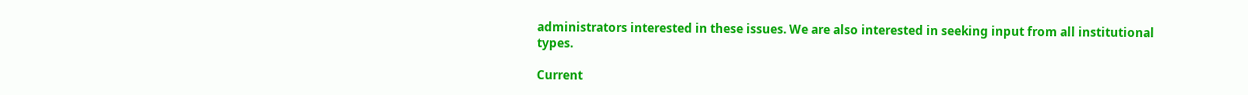administrators interested in these issues. We are also interested in seeking input from all institutional types.

Current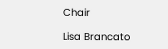Chair

Lisa Brancato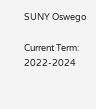SUNY Oswego

Current Term: 2022-2024